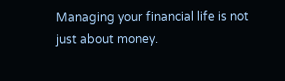Managing your financial life is not just about money.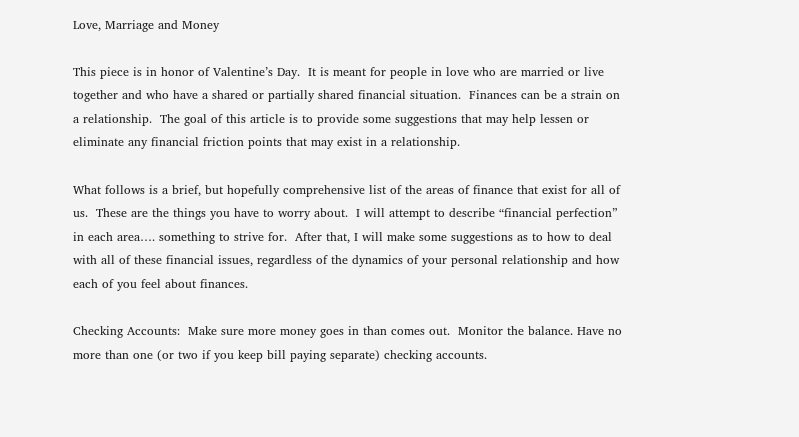Love, Marriage and Money

This piece is in honor of Valentine’s Day.  It is meant for people in love who are married or live together and who have a shared or partially shared financial situation.  Finances can be a strain on a relationship.  The goal of this article is to provide some suggestions that may help lessen or eliminate any financial friction points that may exist in a relationship.

What follows is a brief, but hopefully comprehensive list of the areas of finance that exist for all of us.  These are the things you have to worry about.  I will attempt to describe “financial perfection” in each area…. something to strive for.  After that, I will make some suggestions as to how to deal with all of these financial issues, regardless of the dynamics of your personal relationship and how each of you feel about finances.

Checking Accounts:  Make sure more money goes in than comes out.  Monitor the balance. Have no more than one (or two if you keep bill paying separate) checking accounts.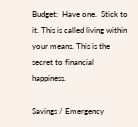Budget:  Have one.  Stick to it. This is called living within your means. This is the secret to financial happiness.

Savings / Emergency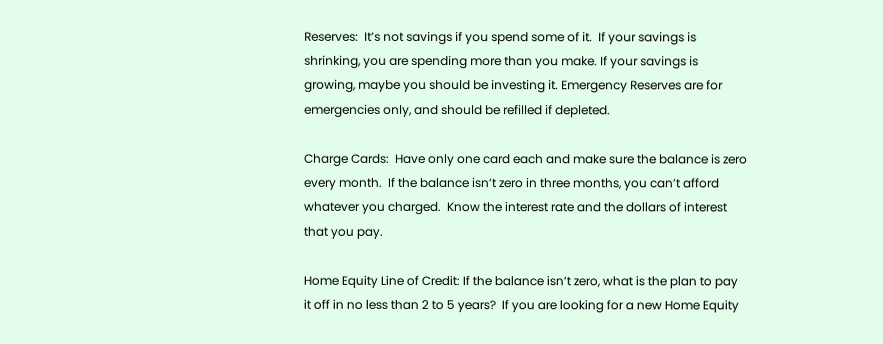Reserves:  It’s not savings if you spend some of it.  If your savings is shrinking, you are spending more than you make. If your savings is growing, maybe you should be investing it. Emergency Reserves are for emergencies only, and should be refilled if depleted.

Charge Cards:  Have only one card each and make sure the balance is zero every month.  If the balance isn’t zero in three months, you can’t afford whatever you charged.  Know the interest rate and the dollars of interest that you pay.

Home Equity Line of Credit: If the balance isn’t zero, what is the plan to pay it off in no less than 2 to 5 years?  If you are looking for a new Home Equity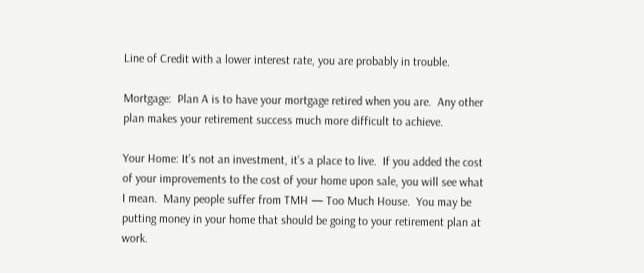Line of Credit with a lower interest rate, you are probably in trouble.

Mortgage:  Plan A is to have your mortgage retired when you are.  Any other plan makes your retirement success much more difficult to achieve.

Your Home: It’s not an investment, it’s a place to live.  If you added the cost of your improvements to the cost of your home upon sale, you will see what I mean.  Many people suffer from TMH — Too Much House.  You may be putting money in your home that should be going to your retirement plan at work.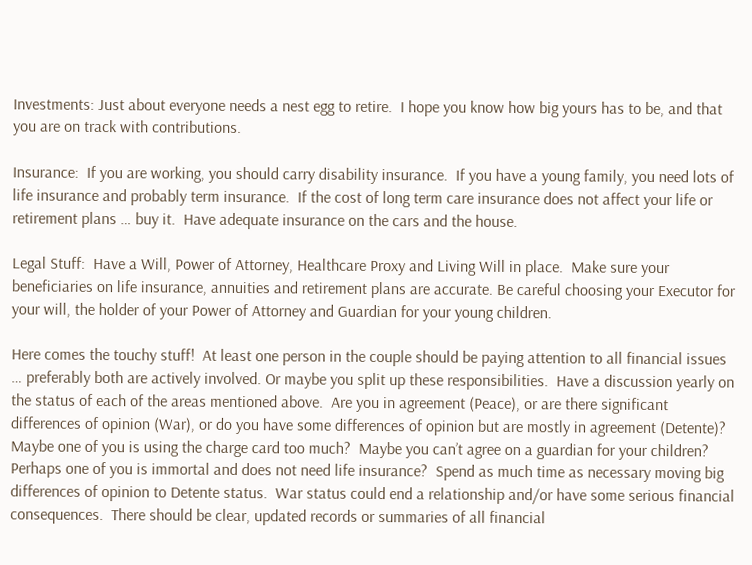Investments: Just about everyone needs a nest egg to retire.  I hope you know how big yours has to be, and that you are on track with contributions.

Insurance:  If you are working, you should carry disability insurance.  If you have a young family, you need lots of life insurance and probably term insurance.  If the cost of long term care insurance does not affect your life or retirement plans … buy it.  Have adequate insurance on the cars and the house.

Legal Stuff:  Have a Will, Power of Attorney, Healthcare Proxy and Living Will in place.  Make sure your beneficiaries on life insurance, annuities and retirement plans are accurate. Be careful choosing your Executor for your will, the holder of your Power of Attorney and Guardian for your young children.

Here comes the touchy stuff!  At least one person in the couple should be paying attention to all financial issues … preferably both are actively involved. Or maybe you split up these responsibilities.  Have a discussion yearly on the status of each of the areas mentioned above.  Are you in agreement (Peace), or are there significant differences of opinion (War), or do you have some differences of opinion but are mostly in agreement (Detente)?  Maybe one of you is using the charge card too much?  Maybe you can’t agree on a guardian for your children? Perhaps one of you is immortal and does not need life insurance?  Spend as much time as necessary moving big differences of opinion to Detente status.  War status could end a relationship and/or have some serious financial consequences.  There should be clear, updated records or summaries of all financial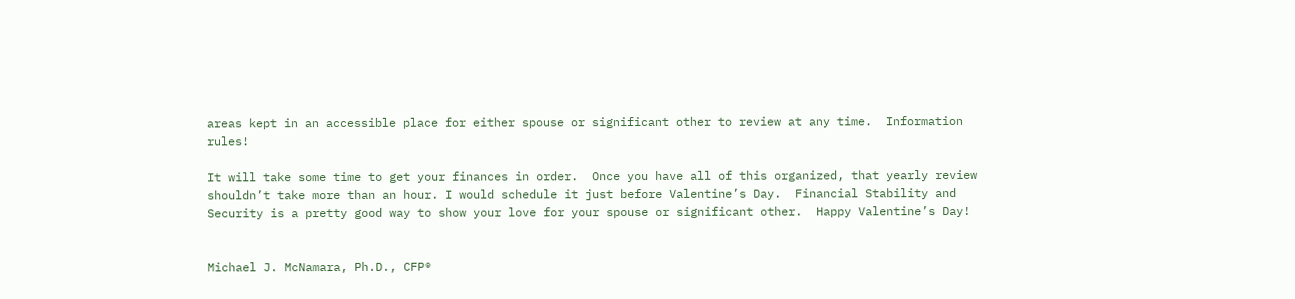areas kept in an accessible place for either spouse or significant other to review at any time.  Information rules!

It will take some time to get your finances in order.  Once you have all of this organized, that yearly review shouldn’t take more than an hour. I would schedule it just before Valentine’s Day.  Financial Stability and Security is a pretty good way to show your love for your spouse or significant other.  Happy Valentine’s Day!


Michael J. McNamara, Ph.D., CFP®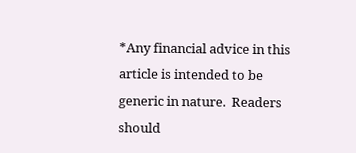*Any financial advice in this article is intended to be generic in nature.  Readers should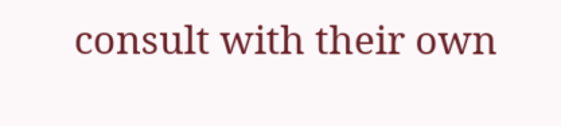consult with their own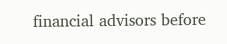financial advisors before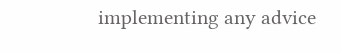implementing any advice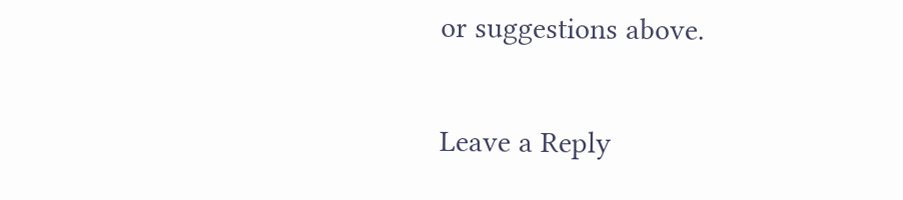or suggestions above.

Leave a Reply